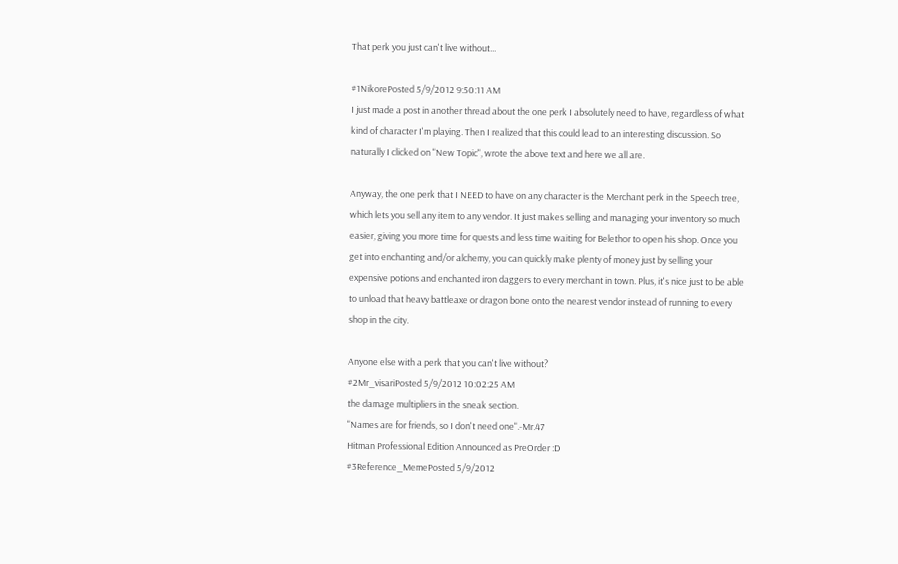That perk you just can't live without...

#1NikorePosted 5/9/2012 9:50:11 AM
I just made a post in another thread about the one perk I absolutely need to have, regardless of what kind of character I'm playing. Then I realized that this could lead to an interesting discussion. So naturally I clicked on "New Topic", wrote the above text and here we all are.

Anyway, the one perk that I NEED to have on any character is the Merchant perk in the Speech tree, which lets you sell any item to any vendor. It just makes selling and managing your inventory so much easier, giving you more time for quests and less time waiting for Belethor to open his shop. Once you get into enchanting and/or alchemy, you can quickly make plenty of money just by selling your expensive potions and enchanted iron daggers to every merchant in town. Plus, it's nice just to be able to unload that heavy battleaxe or dragon bone onto the nearest vendor instead of running to every shop in the city.

Anyone else with a perk that you can't live without?
#2Mr_visariPosted 5/9/2012 10:02:25 AM
the damage multipliers in the sneak section.
"Names are for friends, so I don't need one".-Mr.47
Hitman Professional Edition Announced as PreOrder :D
#3Reference_MemePosted 5/9/2012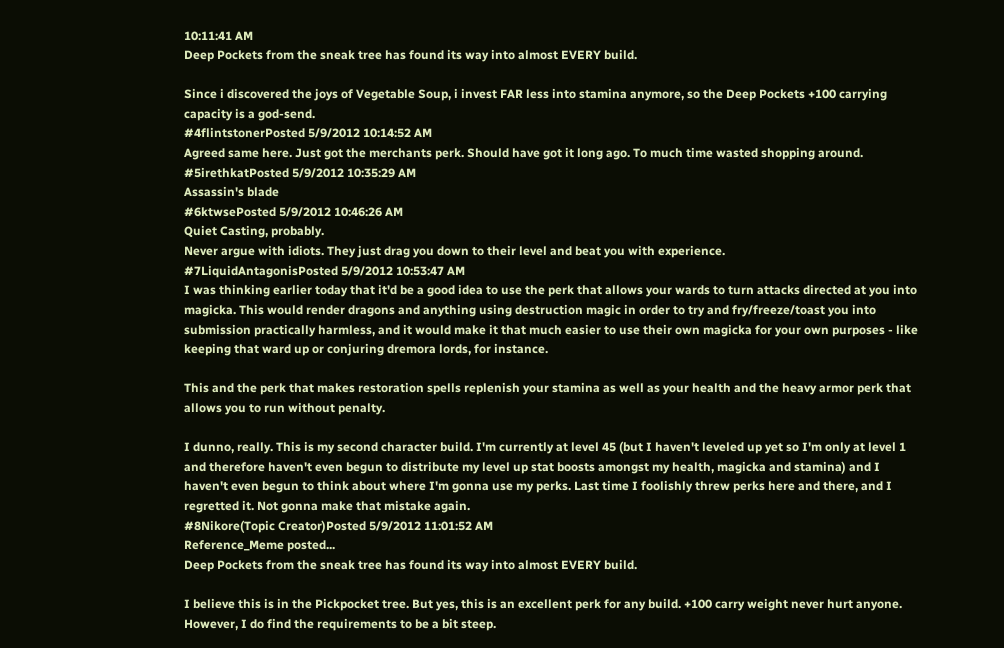10:11:41 AM
Deep Pockets from the sneak tree has found its way into almost EVERY build.

Since i discovered the joys of Vegetable Soup, i invest FAR less into stamina anymore, so the Deep Pockets +100 carrying capacity is a god-send.
#4flintstonerPosted 5/9/2012 10:14:52 AM
Agreed same here. Just got the merchants perk. Should have got it long ago. To much time wasted shopping around.
#5irethkatPosted 5/9/2012 10:35:29 AM
Assassin's blade
#6ktwsePosted 5/9/2012 10:46:26 AM
Quiet Casting, probably.
Never argue with idiots. They just drag you down to their level and beat you with experience.
#7LiquidAntagonisPosted 5/9/2012 10:53:47 AM
I was thinking earlier today that it'd be a good idea to use the perk that allows your wards to turn attacks directed at you into magicka. This would render dragons and anything using destruction magic in order to try and fry/freeze/toast you into submission practically harmless, and it would make it that much easier to use their own magicka for your own purposes - like keeping that ward up or conjuring dremora lords, for instance.

This and the perk that makes restoration spells replenish your stamina as well as your health and the heavy armor perk that allows you to run without penalty.

I dunno, really. This is my second character build. I'm currently at level 45 (but I haven't leveled up yet so I'm only at level 1 and therefore haven't even begun to distribute my level up stat boosts amongst my health, magicka and stamina) and I haven't even begun to think about where I'm gonna use my perks. Last time I foolishly threw perks here and there, and I regretted it. Not gonna make that mistake again.
#8Nikore(Topic Creator)Posted 5/9/2012 11:01:52 AM
Reference_Meme posted...
Deep Pockets from the sneak tree has found its way into almost EVERY build.

I believe this is in the Pickpocket tree. But yes, this is an excellent perk for any build. +100 carry weight never hurt anyone. However, I do find the requirements to be a bit steep.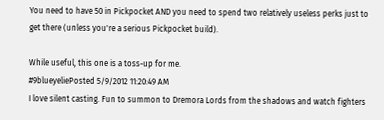You need to have 50 in Pickpocket AND you need to spend two relatively useless perks just to get there (unless you're a serious Pickpocket build).

While useful, this one is a toss-up for me.
#9blueyeliePosted 5/9/2012 11:20:49 AM
I love silent casting. Fun to summon to Dremora Lords from the shadows and watch fighters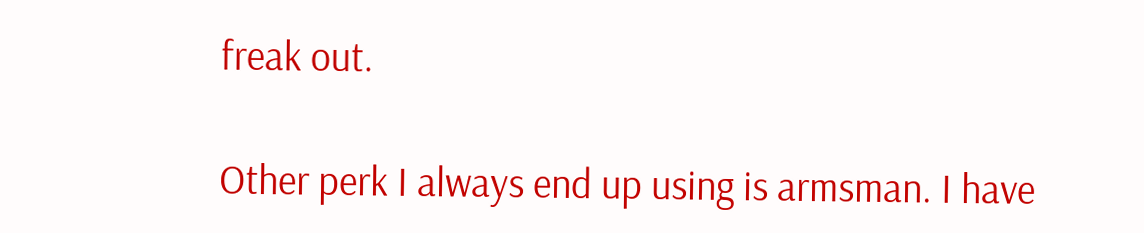freak out.

Other perk I always end up using is armsman. I have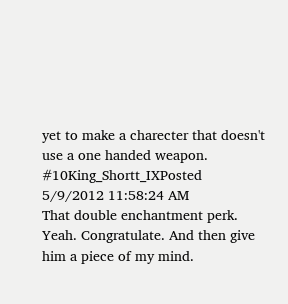yet to make a charecter that doesn't use a one handed weapon.
#10King_Shortt_IXPosted 5/9/2012 11:58:24 AM
That double enchantment perk.
Yeah. Congratulate. And then give him a piece of my mind.